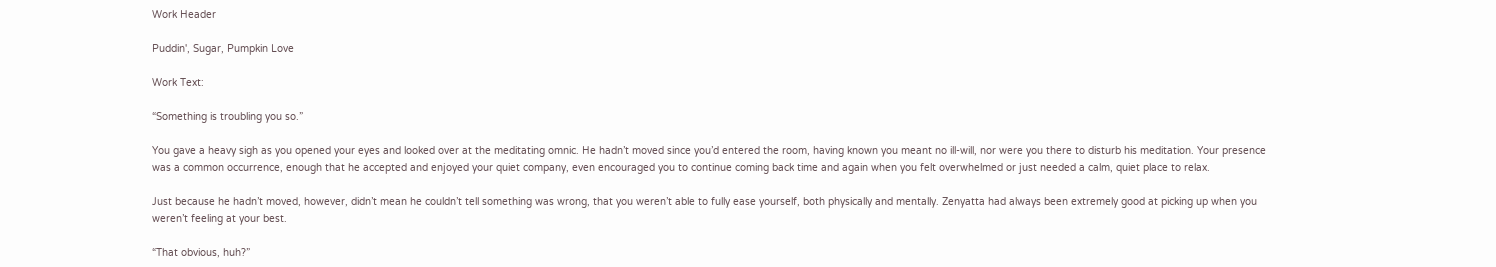Work Header

Puddin', Sugar, Pumpkin Love

Work Text:

“Something is troubling you so.”

You gave a heavy sigh as you opened your eyes and looked over at the meditating omnic. He hadn’t moved since you’d entered the room, having known you meant no ill-will, nor were you there to disturb his meditation. Your presence was a common occurrence, enough that he accepted and enjoyed your quiet company, even encouraged you to continue coming back time and again when you felt overwhelmed or just needed a calm, quiet place to relax.

Just because he hadn’t moved, however, didn’t mean he couldn’t tell something was wrong, that you weren’t able to fully ease yourself, both physically and mentally. Zenyatta had always been extremely good at picking up when you weren’t feeling at your best.

“That obvious, huh?”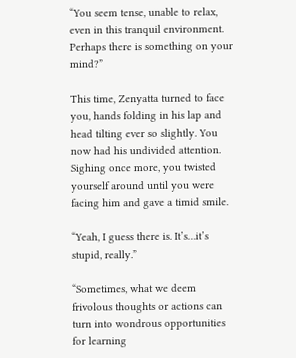“You seem tense, unable to relax, even in this tranquil environment. Perhaps there is something on your mind?”

This time, Zenyatta turned to face you, hands folding in his lap and head tilting ever so slightly. You now had his undivided attention. Sighing once more, you twisted yourself around until you were facing him and gave a timid smile.

“Yeah, I guess there is. It’s…it’s stupid, really.”

“Sometimes, what we deem frivolous thoughts or actions can turn into wondrous opportunities for learning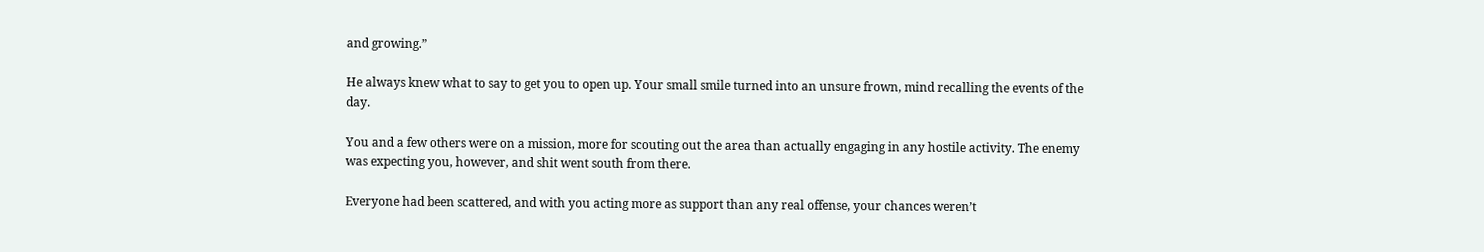and growing.”

He always knew what to say to get you to open up. Your small smile turned into an unsure frown, mind recalling the events of the day.

You and a few others were on a mission, more for scouting out the area than actually engaging in any hostile activity. The enemy was expecting you, however, and shit went south from there.

Everyone had been scattered, and with you acting more as support than any real offense, your chances weren’t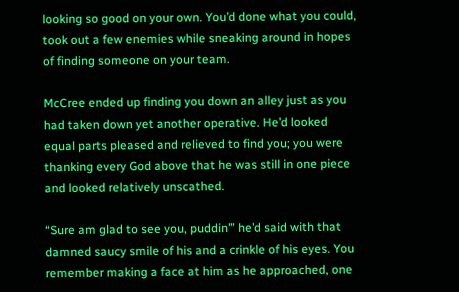looking so good on your own. You’d done what you could, took out a few enemies while sneaking around in hopes of finding someone on your team.

McCree ended up finding you down an alley just as you had taken down yet another operative. He’d looked equal parts pleased and relieved to find you; you were thanking every God above that he was still in one piece and looked relatively unscathed.

“Sure am glad to see you, puddin’” he’d said with that damned saucy smile of his and a crinkle of his eyes. You remember making a face at him as he approached, one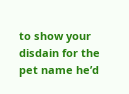to show your disdain for the pet name he’d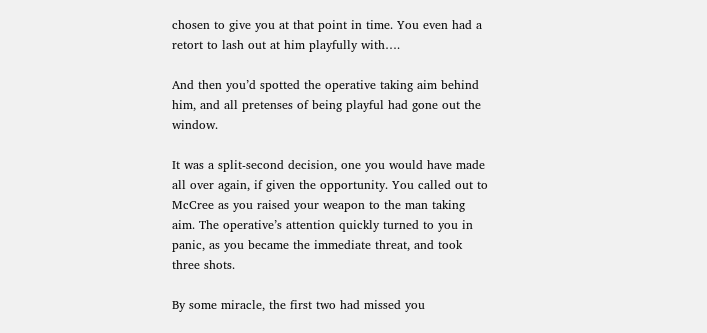chosen to give you at that point in time. You even had a retort to lash out at him playfully with….

And then you’d spotted the operative taking aim behind him, and all pretenses of being playful had gone out the window.

It was a split-second decision, one you would have made all over again, if given the opportunity. You called out to McCree as you raised your weapon to the man taking aim. The operative’s attention quickly turned to you in panic, as you became the immediate threat, and took three shots.

By some miracle, the first two had missed you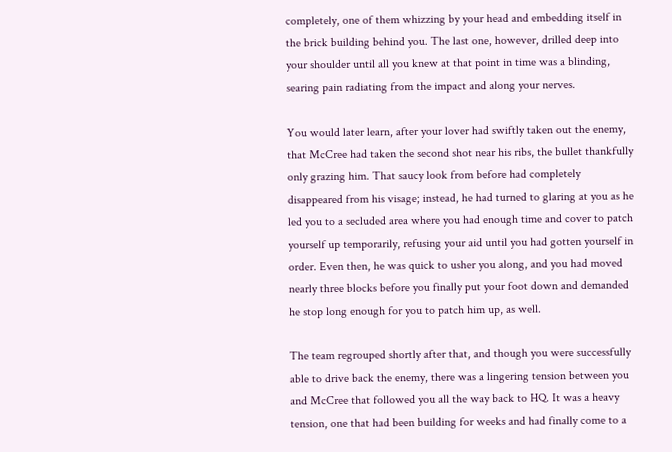completely, one of them whizzing by your head and embedding itself in the brick building behind you. The last one, however, drilled deep into your shoulder until all you knew at that point in time was a blinding, searing pain radiating from the impact and along your nerves.

You would later learn, after your lover had swiftly taken out the enemy, that McCree had taken the second shot near his ribs, the bullet thankfully only grazing him. That saucy look from before had completely disappeared from his visage; instead, he had turned to glaring at you as he led you to a secluded area where you had enough time and cover to patch yourself up temporarily, refusing your aid until you had gotten yourself in order. Even then, he was quick to usher you along, and you had moved nearly three blocks before you finally put your foot down and demanded he stop long enough for you to patch him up, as well.

The team regrouped shortly after that, and though you were successfully able to drive back the enemy, there was a lingering tension between you and McCree that followed you all the way back to HQ. It was a heavy tension, one that had been building for weeks and had finally come to a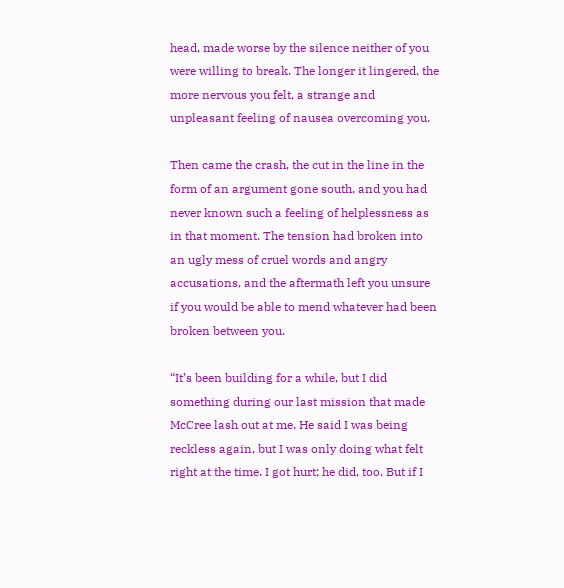head, made worse by the silence neither of you were willing to break. The longer it lingered, the more nervous you felt, a strange and unpleasant feeling of nausea overcoming you.

Then came the crash, the cut in the line in the form of an argument gone south, and you had never known such a feeling of helplessness as in that moment. The tension had broken into an ugly mess of cruel words and angry accusations, and the aftermath left you unsure if you would be able to mend whatever had been broken between you.

“It’s been building for a while, but I did something during our last mission that made McCree lash out at me. He said I was being reckless again, but I was only doing what felt right at the time. I got hurt; he did, too. But if I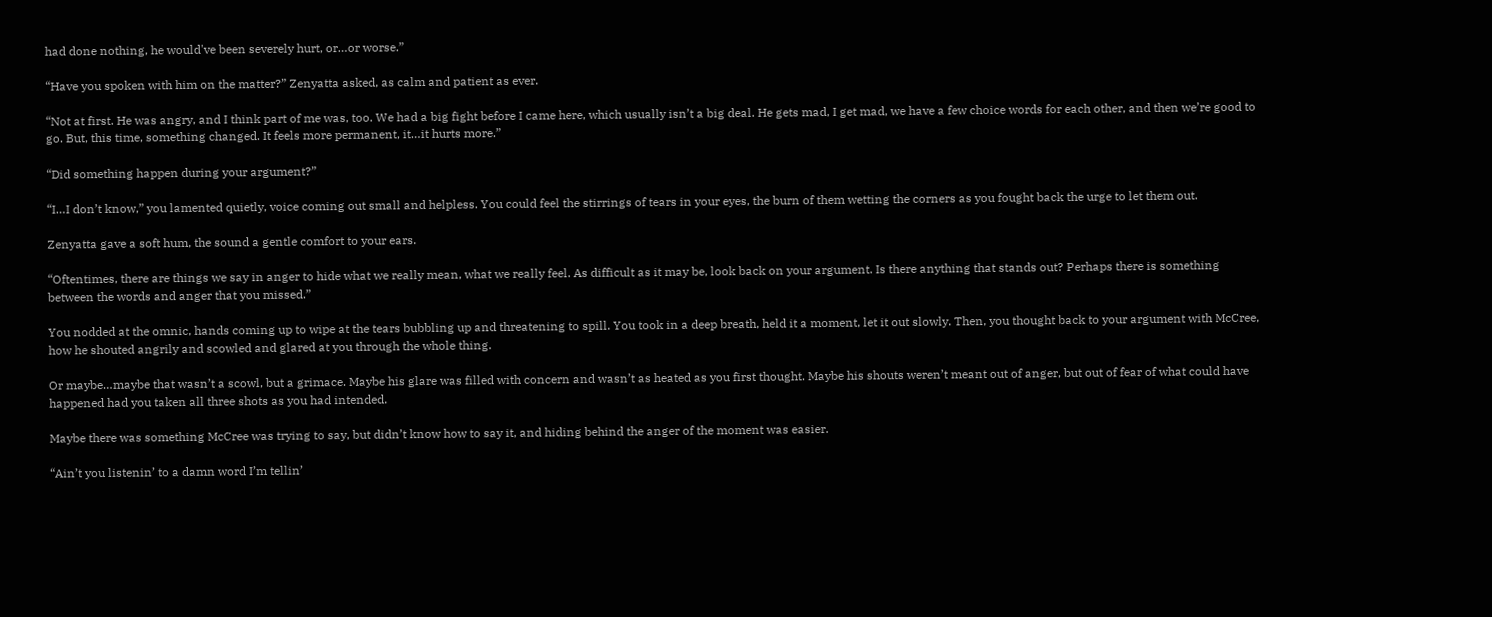had done nothing, he would've been severely hurt, or…or worse.”

“Have you spoken with him on the matter?” Zenyatta asked, as calm and patient as ever.

“Not at first. He was angry, and I think part of me was, too. We had a big fight before I came here, which usually isn’t a big deal. He gets mad, I get mad, we have a few choice words for each other, and then we’re good to go. But, this time, something changed. It feels more permanent, it…it hurts more.”

“Did something happen during your argument?”

“I…I don’t know,” you lamented quietly, voice coming out small and helpless. You could feel the stirrings of tears in your eyes, the burn of them wetting the corners as you fought back the urge to let them out.

Zenyatta gave a soft hum, the sound a gentle comfort to your ears.

“Oftentimes, there are things we say in anger to hide what we really mean, what we really feel. As difficult as it may be, look back on your argument. Is there anything that stands out? Perhaps there is something between the words and anger that you missed.”

You nodded at the omnic, hands coming up to wipe at the tears bubbling up and threatening to spill. You took in a deep breath, held it a moment, let it out slowly. Then, you thought back to your argument with McCree, how he shouted angrily and scowled and glared at you through the whole thing.

Or maybe…maybe that wasn’t a scowl, but a grimace. Maybe his glare was filled with concern and wasn’t as heated as you first thought. Maybe his shouts weren’t meant out of anger, but out of fear of what could have happened had you taken all three shots as you had intended.

Maybe there was something McCree was trying to say, but didn’t know how to say it, and hiding behind the anger of the moment was easier.

“Ain’t you listenin’ to a damn word I’m tellin’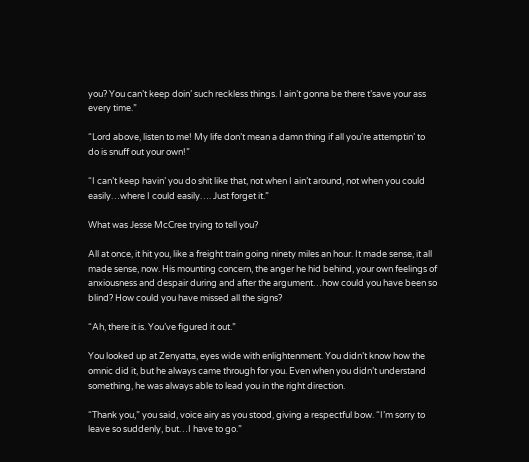you? You can’t keep doin’ such reckless things. I ain’t gonna be there t’save your ass every time.”

“Lord above, listen to me! My life don’t mean a damn thing if all you’re attemptin’ to do is snuff out your own!”

“I can’t keep havin’ you do shit like that, not when I ain’t around, not when you could easily…where I could easily…. Just forget it.”

What was Jesse McCree trying to tell you?

All at once, it hit you, like a freight train going ninety miles an hour. It made sense, it all made sense, now. His mounting concern, the anger he hid behind, your own feelings of anxiousness and despair during and after the argument…how could you have been so blind? How could you have missed all the signs?

“Ah, there it is. You’ve figured it out.”

You looked up at Zenyatta, eyes wide with enlightenment. You didn’t know how the omnic did it, but he always came through for you. Even when you didn’t understand something, he was always able to lead you in the right direction.

“Thank you,” you said, voice airy as you stood, giving a respectful bow. “I’m sorry to leave so suddenly, but…I have to go.”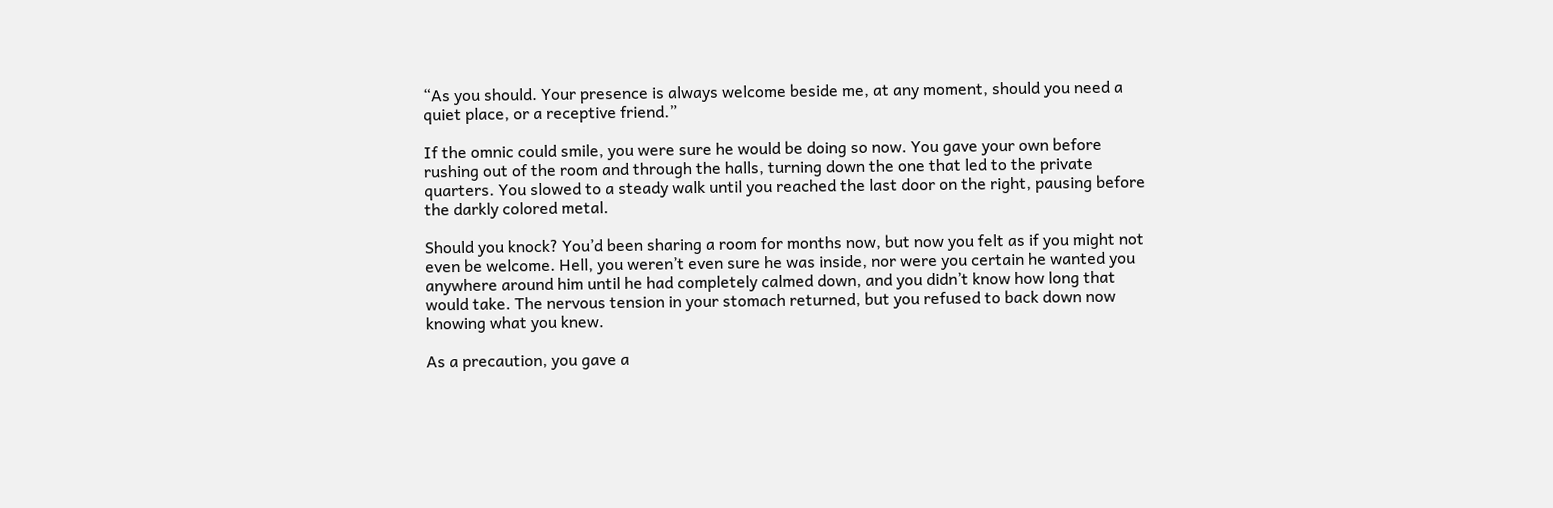“As you should. Your presence is always welcome beside me, at any moment, should you need a quiet place, or a receptive friend.”

If the omnic could smile, you were sure he would be doing so now. You gave your own before rushing out of the room and through the halls, turning down the one that led to the private quarters. You slowed to a steady walk until you reached the last door on the right, pausing before the darkly colored metal.

Should you knock? You’d been sharing a room for months now, but now you felt as if you might not even be welcome. Hell, you weren’t even sure he was inside, nor were you certain he wanted you anywhere around him until he had completely calmed down, and you didn’t know how long that would take. The nervous tension in your stomach returned, but you refused to back down now knowing what you knew.

As a precaution, you gave a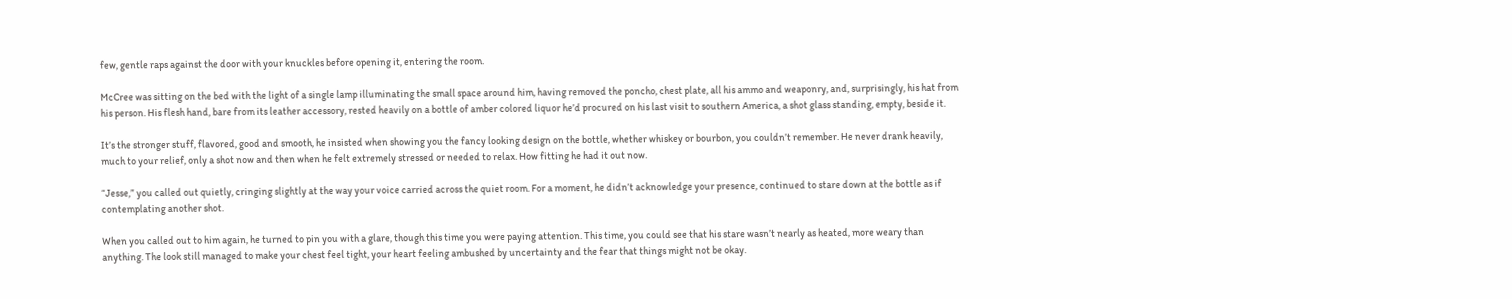few, gentle raps against the door with your knuckles before opening it, entering the room.

McCree was sitting on the bed with the light of a single lamp illuminating the small space around him, having removed the poncho, chest plate, all his ammo and weaponry, and, surprisingly, his hat from his person. His flesh hand, bare from its leather accessory, rested heavily on a bottle of amber colored liquor he’d procured on his last visit to southern America, a shot glass standing, empty, beside it.

It’s the stronger stuff, flavored, good and smooth, he insisted when showing you the fancy looking design on the bottle, whether whiskey or bourbon, you couldn’t remember. He never drank heavily, much to your relief, only a shot now and then when he felt extremely stressed or needed to relax. How fitting he had it out now.

“Jesse,” you called out quietly, cringing slightly at the way your voice carried across the quiet room. For a moment, he didn’t acknowledge your presence, continued to stare down at the bottle as if contemplating another shot.

When you called out to him again, he turned to pin you with a glare, though this time you were paying attention. This time, you could see that his stare wasn’t nearly as heated, more weary than anything. The look still managed to make your chest feel tight, your heart feeling ambushed by uncertainty and the fear that things might not be okay.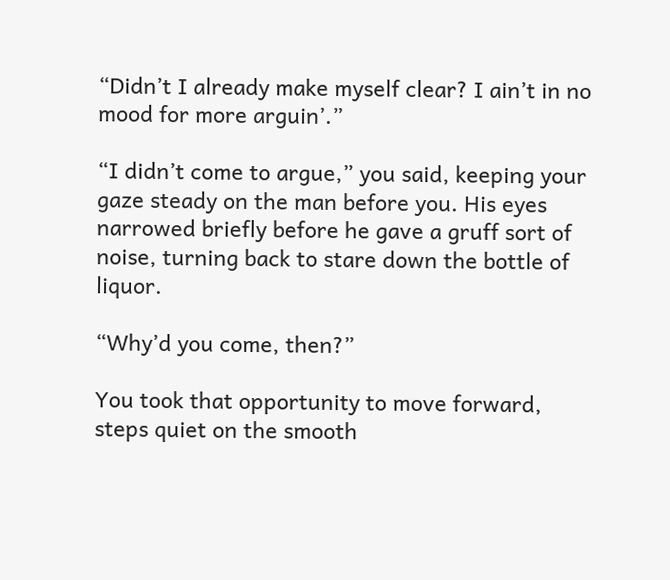“Didn’t I already make myself clear? I ain’t in no mood for more arguin’.”

“I didn’t come to argue,” you said, keeping your gaze steady on the man before you. His eyes narrowed briefly before he gave a gruff sort of noise, turning back to stare down the bottle of liquor.

“Why’d you come, then?”

You took that opportunity to move forward, steps quiet on the smooth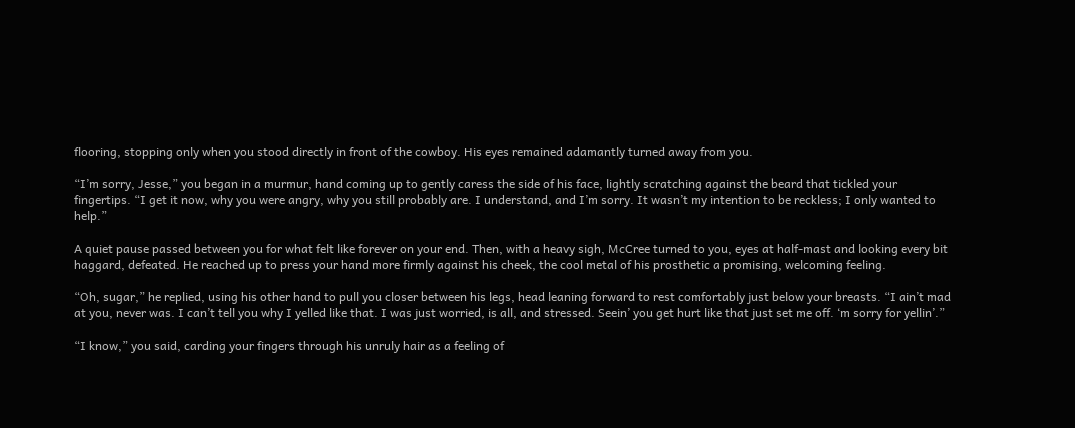flooring, stopping only when you stood directly in front of the cowboy. His eyes remained adamantly turned away from you.

“I’m sorry, Jesse,” you began in a murmur, hand coming up to gently caress the side of his face, lightly scratching against the beard that tickled your fingertips. “I get it now, why you were angry, why you still probably are. I understand, and I’m sorry. It wasn’t my intention to be reckless; I only wanted to help.”

A quiet pause passed between you for what felt like forever on your end. Then, with a heavy sigh, McCree turned to you, eyes at half-mast and looking every bit haggard, defeated. He reached up to press your hand more firmly against his cheek, the cool metal of his prosthetic a promising, welcoming feeling.

“Oh, sugar,” he replied, using his other hand to pull you closer between his legs, head leaning forward to rest comfortably just below your breasts. “I ain’t mad at you, never was. I can’t tell you why I yelled like that. I was just worried, is all, and stressed. Seein’ you get hurt like that just set me off. ‘m sorry for yellin’.”

“I know,” you said, carding your fingers through his unruly hair as a feeling of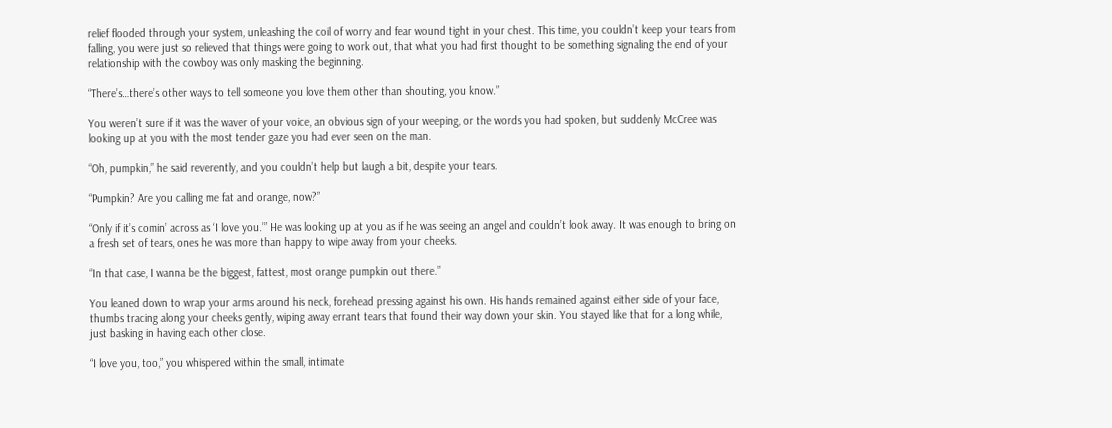relief flooded through your system, unleashing the coil of worry and fear wound tight in your chest. This time, you couldn’t keep your tears from falling, you were just so relieved that things were going to work out, that what you had first thought to be something signaling the end of your relationship with the cowboy was only masking the beginning.

“There’s…there’s other ways to tell someone you love them other than shouting, you know.”

You weren’t sure if it was the waver of your voice, an obvious sign of your weeping, or the words you had spoken, but suddenly McCree was looking up at you with the most tender gaze you had ever seen on the man.

“Oh, pumpkin,” he said reverently, and you couldn’t help but laugh a bit, despite your tears.

“Pumpkin? Are you calling me fat and orange, now?”

“Only if it’s comin’ across as ‘I love you.’” He was looking up at you as if he was seeing an angel and couldn’t look away. It was enough to bring on a fresh set of tears, ones he was more than happy to wipe away from your cheeks.

“In that case, I wanna be the biggest, fattest, most orange pumpkin out there.”

You leaned down to wrap your arms around his neck, forehead pressing against his own. His hands remained against either side of your face, thumbs tracing along your cheeks gently, wiping away errant tears that found their way down your skin. You stayed like that for a long while, just basking in having each other close.

“I love you, too,” you whispered within the small, intimate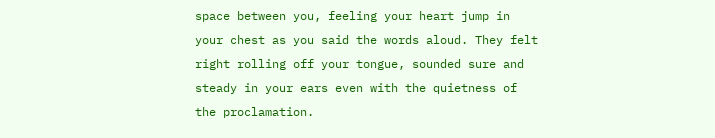space between you, feeling your heart jump in your chest as you said the words aloud. They felt right rolling off your tongue, sounded sure and steady in your ears even with the quietness of the proclamation.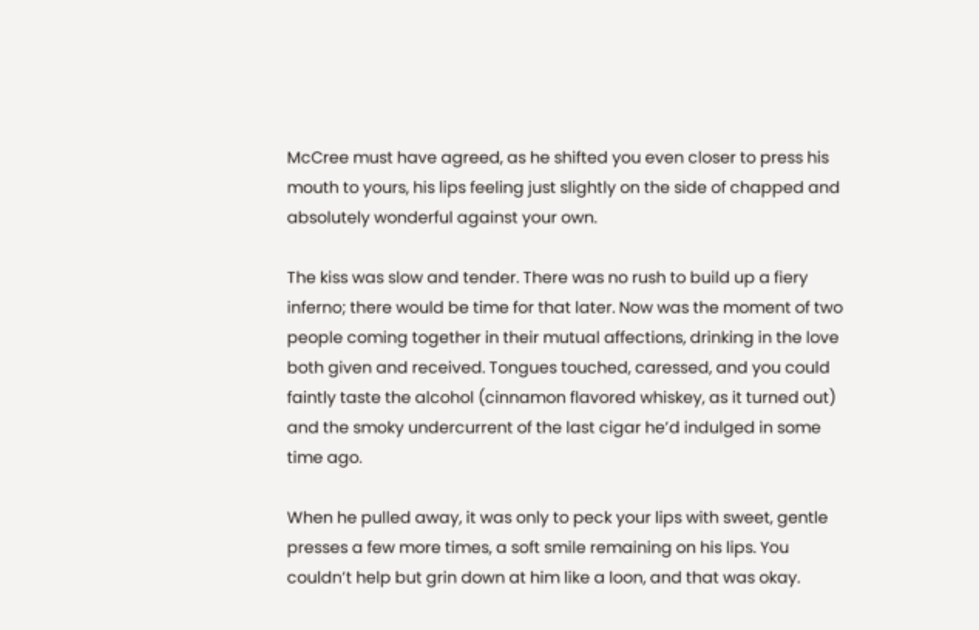McCree must have agreed, as he shifted you even closer to press his mouth to yours, his lips feeling just slightly on the side of chapped and absolutely wonderful against your own.

The kiss was slow and tender. There was no rush to build up a fiery inferno; there would be time for that later. Now was the moment of two people coming together in their mutual affections, drinking in the love both given and received. Tongues touched, caressed, and you could faintly taste the alcohol (cinnamon flavored whiskey, as it turned out) and the smoky undercurrent of the last cigar he’d indulged in some time ago.

When he pulled away, it was only to peck your lips with sweet, gentle presses a few more times, a soft smile remaining on his lips. You couldn’t help but grin down at him like a loon, and that was okay.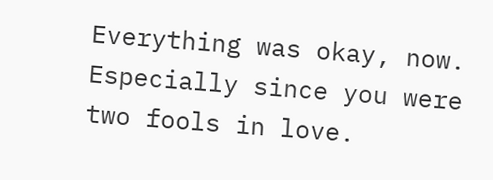Everything was okay, now. Especially since you were two fools in love.